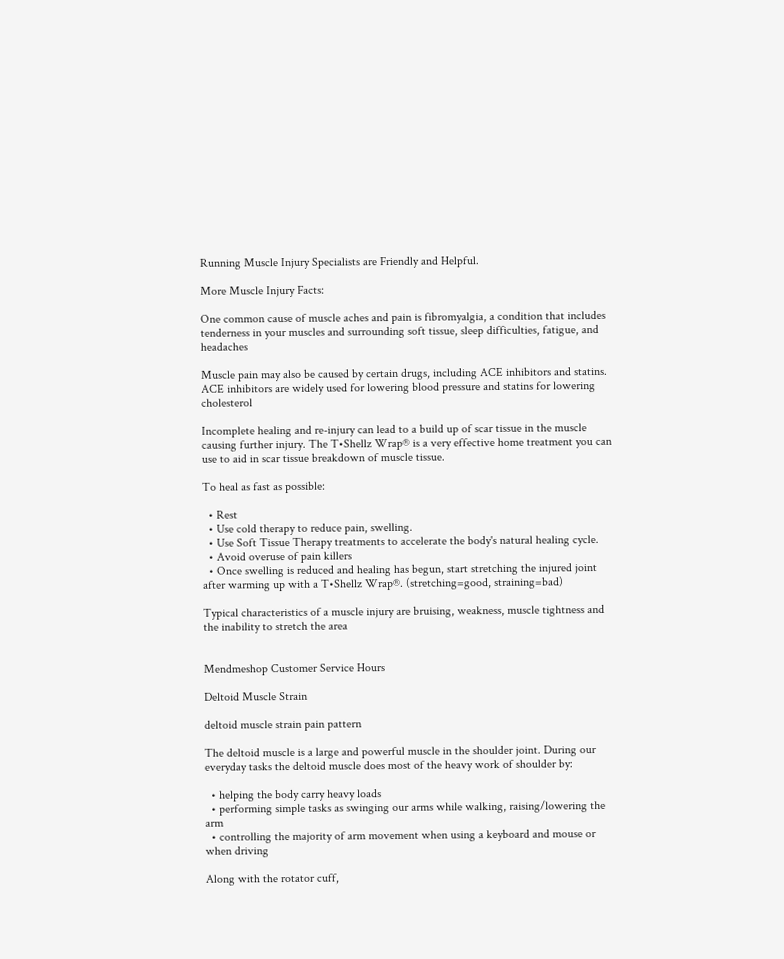Running Muscle Injury Specialists are Friendly and Helpful.

More Muscle Injury Facts:

One common cause of muscle aches and pain is fibromyalgia, a condition that includes tenderness in your muscles and surrounding soft tissue, sleep difficulties, fatigue, and headaches

Muscle pain may also be caused by certain drugs, including ACE inhibitors and statins. ACE inhibitors are widely used for lowering blood pressure and statins for lowering cholesterol

Incomplete healing and re-injury can lead to a build up of scar tissue in the muscle causing further injury. The T•Shellz Wrap® is a very effective home treatment you can use to aid in scar tissue breakdown of muscle tissue.

To heal as fast as possible:

  • Rest
  • Use cold therapy to reduce pain, swelling.
  • Use Soft Tissue Therapy treatments to accelerate the body's natural healing cycle.
  • Avoid overuse of pain killers
  • Once swelling is reduced and healing has begun, start stretching the injured joint after warming up with a T•Shellz Wrap®. (stretching=good, straining=bad)

Typical characteristics of a muscle injury are bruising, weakness, muscle tightness and the inability to stretch the area


Mendmeshop Customer Service Hours

Deltoid Muscle Strain

deltoid muscle strain pain pattern

The deltoid muscle is a large and powerful muscle in the shoulder joint. During our everyday tasks the deltoid muscle does most of the heavy work of shoulder by:

  • helping the body carry heavy loads
  • performing simple tasks as swinging our arms while walking, raising/lowering the arm
  • controlling the majority of arm movement when using a keyboard and mouse or when driving

Along with the rotator cuff,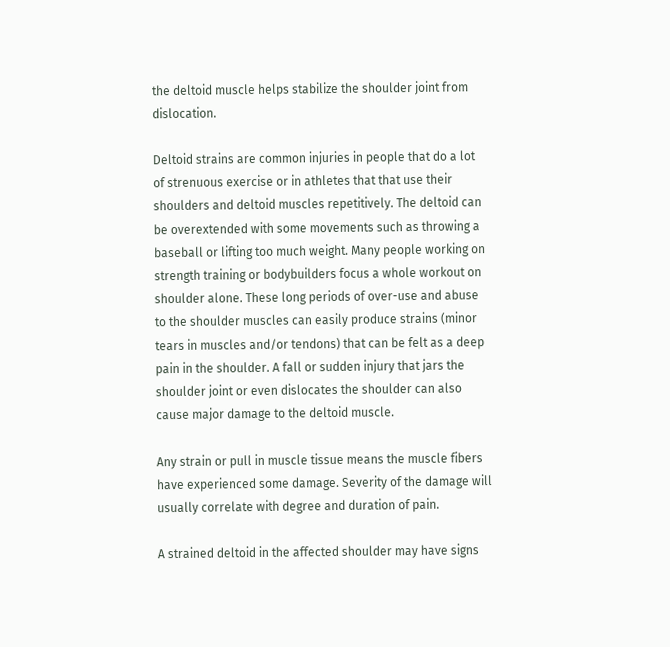the deltoid muscle helps stabilize the shoulder joint from dislocation.

Deltoid strains are common injuries in people that do a lot of strenuous exercise or in athletes that that use their shoulders and deltoid muscles repetitively. The deltoid can be overextended with some movements such as throwing a baseball or lifting too much weight. Many people working on strength training or bodybuilders focus a whole workout on shoulder alone. These long periods of over-use and abuse to the shoulder muscles can easily produce strains (minor tears in muscles and/or tendons) that can be felt as a deep pain in the shoulder. A fall or sudden injury that jars the shoulder joint or even dislocates the shoulder can also cause major damage to the deltoid muscle.

Any strain or pull in muscle tissue means the muscle fibers have experienced some damage. Severity of the damage will usually correlate with degree and duration of pain.

A strained deltoid in the affected shoulder may have signs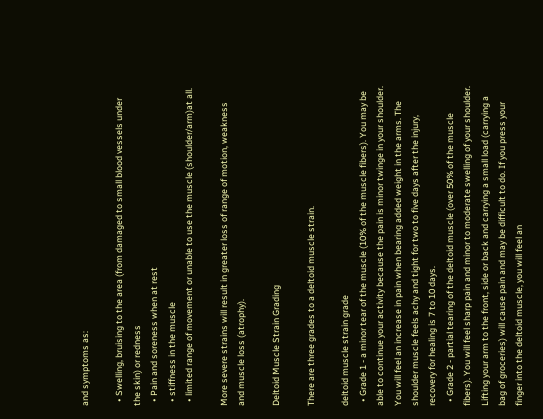and symptoms as:

  • Swelling, bruising to the area (from damaged to small blood vessels under the skin) or redness
  • Pain and soreness when at rest
  • stiffness in the muscle
  • limited range of movement or unable to use the muscle (shoulder/arm)at all.

More severe strains will result in greater loss of range of motion, weakness and muscle loss (atrophy).

Deltoid Muscle Strain Grading

There are three grades to a deltoid muscle strain.

deltoid muscle strain grade
  • Grade 1 - a minor tear of the muscle (10% of the muscle fibers). You may be able to continue your activity because the pain is minor twinge in your shoulder. You will feel an increase in pain when bearing added weight in the arms. The shoulder muscle feels achy and tight for two to five days after the injury, recovery for healing is 7 to 10 days.
  • Grade 2 - partial tearing of the deltoid muscle (over 50% of the muscle fibers). You will feel sharp pain and minor to moderate swelling of your shoulder. Lifting your arm to the front, side or back and carrying a small load (carrying a bag of groceries) will cause pain and may be difficult to do. If you press your finger into the deltoid muscle, you will feel an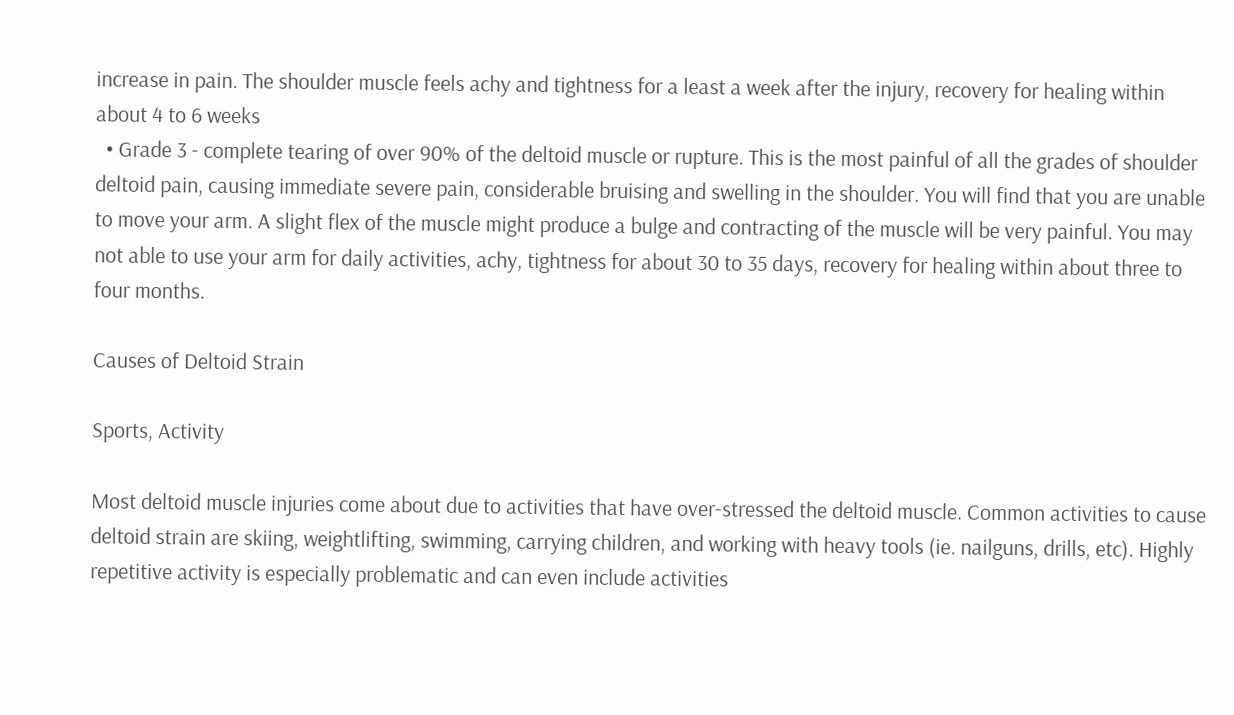increase in pain. The shoulder muscle feels achy and tightness for a least a week after the injury, recovery for healing within about 4 to 6 weeks
  • Grade 3 - complete tearing of over 90% of the deltoid muscle or rupture. This is the most painful of all the grades of shoulder deltoid pain, causing immediate severe pain, considerable bruising and swelling in the shoulder. You will find that you are unable to move your arm. A slight flex of the muscle might produce a bulge and contracting of the muscle will be very painful. You may not able to use your arm for daily activities, achy, tightness for about 30 to 35 days, recovery for healing within about three to four months.

Causes of Deltoid Strain

Sports, Activity

Most deltoid muscle injuries come about due to activities that have over-stressed the deltoid muscle. Common activities to cause deltoid strain are skiing, weightlifting, swimming, carrying children, and working with heavy tools (ie. nailguns, drills, etc). Highly repetitive activity is especially problematic and can even include activities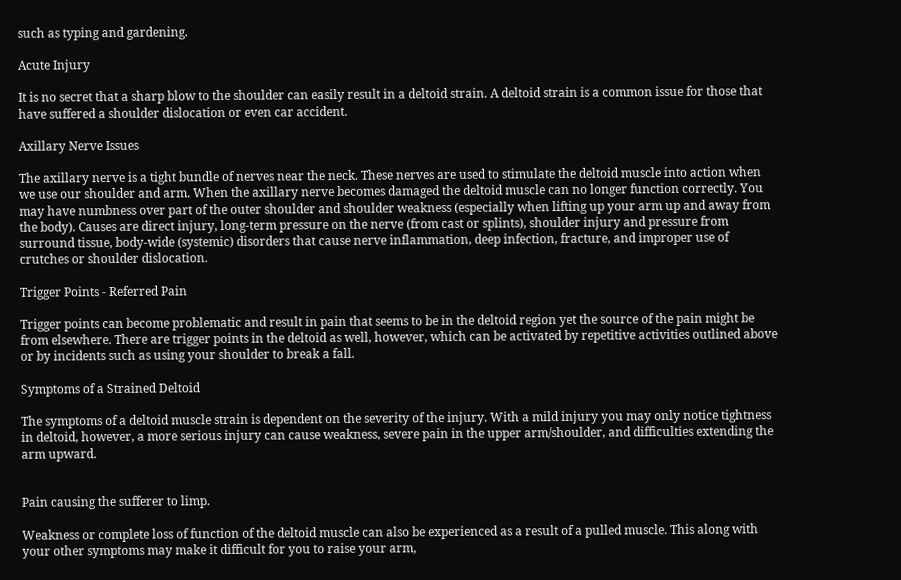such as typing and gardening.

Acute Injury

It is no secret that a sharp blow to the shoulder can easily result in a deltoid strain. A deltoid strain is a common issue for those that have suffered a shoulder dislocation or even car accident.

Axillary Nerve Issues

The axillary nerve is a tight bundle of nerves near the neck. These nerves are used to stimulate the deltoid muscle into action when we use our shoulder and arm. When the axillary nerve becomes damaged the deltoid muscle can no longer function correctly. You may have numbness over part of the outer shoulder and shoulder weakness (especially when lifting up your arm up and away from the body). Causes are direct injury, long-term pressure on the nerve (from cast or splints), shoulder injury and pressure from surround tissue, body-wide (systemic) disorders that cause nerve inflammation, deep infection, fracture, and improper use of crutches or shoulder dislocation.

Trigger Points - Referred Pain

Trigger points can become problematic and result in pain that seems to be in the deltoid region yet the source of the pain might be from elsewhere. There are trigger points in the deltoid as well, however, which can be activated by repetitive activities outlined above or by incidents such as using your shoulder to break a fall.

Symptoms of a Strained Deltoid

The symptoms of a deltoid muscle strain is dependent on the severity of the injury. With a mild injury you may only notice tightness in deltoid, however, a more serious injury can cause weakness, severe pain in the upper arm/shoulder, and difficulties extending the arm upward.


Pain causing the sufferer to limp.

Weakness or complete loss of function of the deltoid muscle can also be experienced as a result of a pulled muscle. This along with your other symptoms may make it difficult for you to raise your arm,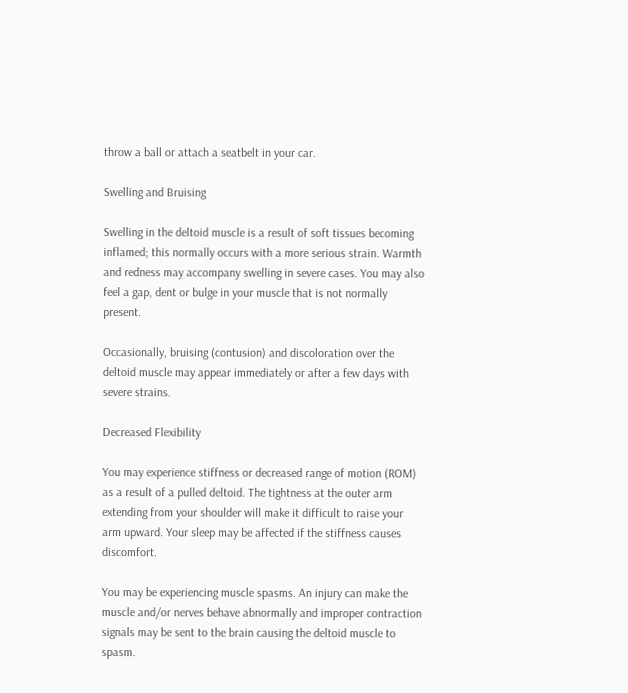throw a ball or attach a seatbelt in your car.

Swelling and Bruising

Swelling in the deltoid muscle is a result of soft tissues becoming inflamed; this normally occurs with a more serious strain. Warmth and redness may accompany swelling in severe cases. You may also feel a gap, dent or bulge in your muscle that is not normally present.

Occasionally, bruising (contusion) and discoloration over the deltoid muscle may appear immediately or after a few days with severe strains.

Decreased Flexibility

You may experience stiffness or decreased range of motion (ROM) as a result of a pulled deltoid. The tightness at the outer arm extending from your shoulder will make it difficult to raise your arm upward. Your sleep may be affected if the stiffness causes discomfort.

You may be experiencing muscle spasms. An injury can make the muscle and/or nerves behave abnormally and improper contraction signals may be sent to the brain causing the deltoid muscle to spasm.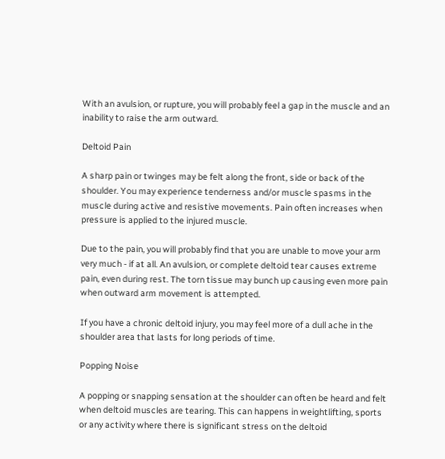With an avulsion, or rupture, you will probably feel a gap in the muscle and an inability to raise the arm outward.

Deltoid Pain

A sharp pain or twinges may be felt along the front, side or back of the shoulder. You may experience tenderness and/or muscle spasms in the muscle during active and resistive movements. Pain often increases when pressure is applied to the injured muscle.

Due to the pain, you will probably find that you are unable to move your arm very much - if at all. An avulsion, or complete deltoid tear causes extreme pain, even during rest. The torn tissue may bunch up causing even more pain when outward arm movement is attempted.

If you have a chronic deltoid injury, you may feel more of a dull ache in the shoulder area that lasts for long periods of time.

Popping Noise

A popping or snapping sensation at the shoulder can often be heard and felt when deltoid muscles are tearing. This can happens in weightlifting, sports or any activity where there is significant stress on the deltoid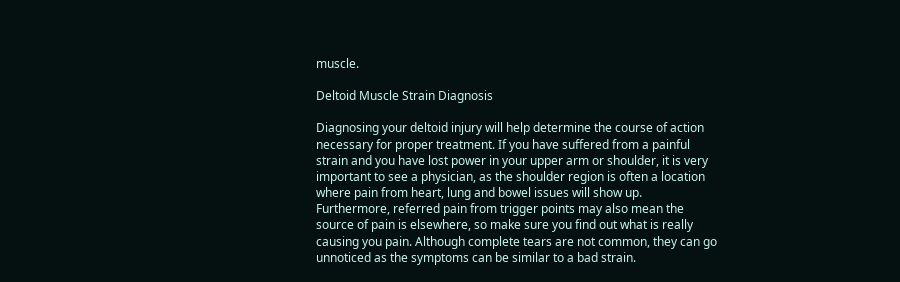muscle.

Deltoid Muscle Strain Diagnosis

Diagnosing your deltoid injury will help determine the course of action necessary for proper treatment. If you have suffered from a painful strain and you have lost power in your upper arm or shoulder, it is very important to see a physician, as the shoulder region is often a location where pain from heart, lung and bowel issues will show up. Furthermore, referred pain from trigger points may also mean the source of pain is elsewhere, so make sure you find out what is really causing you pain. Although complete tears are not common, they can go unnoticed as the symptoms can be similar to a bad strain.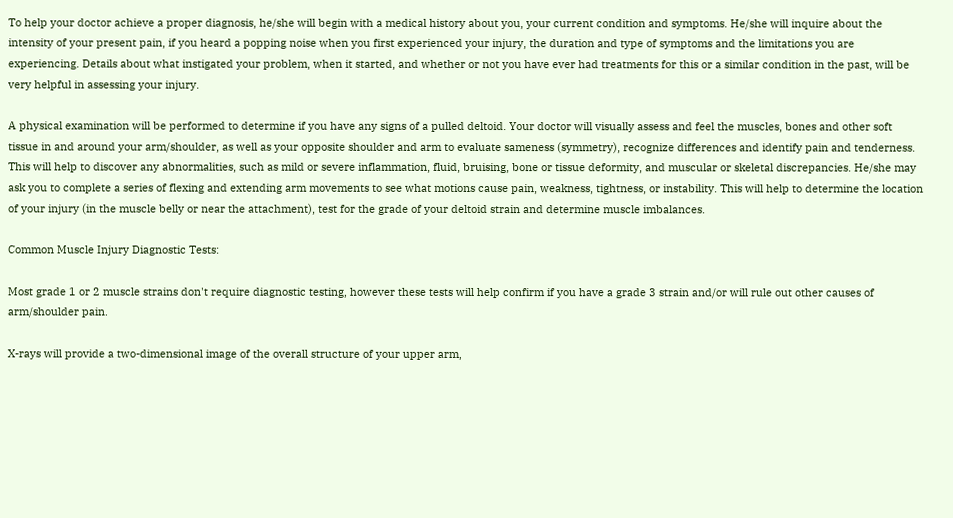To help your doctor achieve a proper diagnosis, he/she will begin with a medical history about you, your current condition and symptoms. He/she will inquire about the intensity of your present pain, if you heard a popping noise when you first experienced your injury, the duration and type of symptoms and the limitations you are experiencing. Details about what instigated your problem, when it started, and whether or not you have ever had treatments for this or a similar condition in the past, will be very helpful in assessing your injury.

A physical examination will be performed to determine if you have any signs of a pulled deltoid. Your doctor will visually assess and feel the muscles, bones and other soft tissue in and around your arm/shoulder, as well as your opposite shoulder and arm to evaluate sameness (symmetry), recognize differences and identify pain and tenderness. This will help to discover any abnormalities, such as mild or severe inflammation, fluid, bruising, bone or tissue deformity, and muscular or skeletal discrepancies. He/she may ask you to complete a series of flexing and extending arm movements to see what motions cause pain, weakness, tightness, or instability. This will help to determine the location of your injury (in the muscle belly or near the attachment), test for the grade of your deltoid strain and determine muscle imbalances.

Common Muscle Injury Diagnostic Tests:

Most grade 1 or 2 muscle strains don't require diagnostic testing, however these tests will help confirm if you have a grade 3 strain and/or will rule out other causes of arm/shoulder pain.

X-rays will provide a two-dimensional image of the overall structure of your upper arm,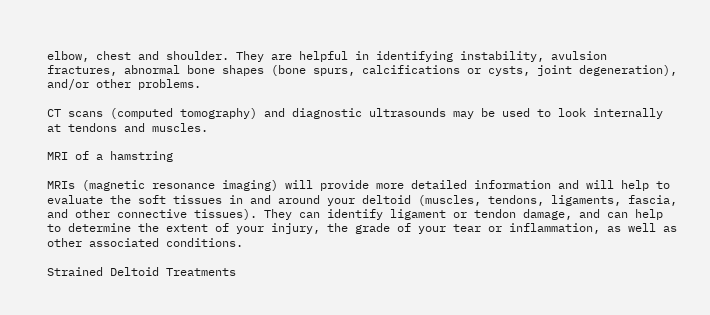elbow, chest and shoulder. They are helpful in identifying instability, avulsion fractures, abnormal bone shapes (bone spurs, calcifications or cysts, joint degeneration), and/or other problems.

CT scans (computed tomography) and diagnostic ultrasounds may be used to look internally at tendons and muscles.

MRI of a hamstring

MRIs (magnetic resonance imaging) will provide more detailed information and will help to evaluate the soft tissues in and around your deltoid (muscles, tendons, ligaments, fascia, and other connective tissues). They can identify ligament or tendon damage, and can help to determine the extent of your injury, the grade of your tear or inflammation, as well as other associated conditions.

Strained Deltoid Treatments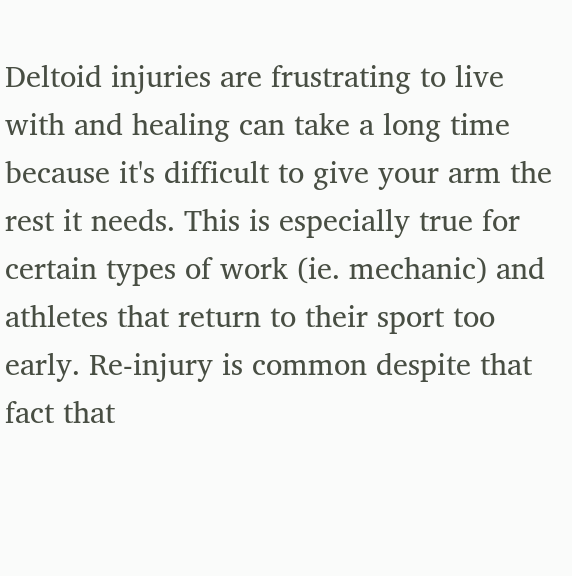Deltoid injuries are frustrating to live with and healing can take a long time because it's difficult to give your arm the rest it needs. This is especially true for certain types of work (ie. mechanic) and athletes that return to their sport too early. Re-injury is common despite that fact that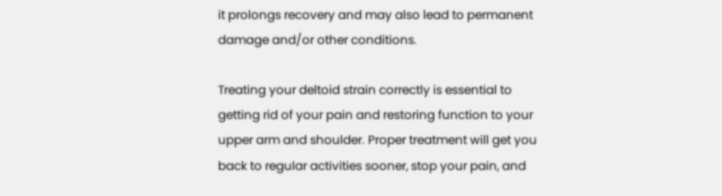it prolongs recovery and may also lead to permanent damage and/or other conditions.

Treating your deltoid strain correctly is essential to getting rid of your pain and restoring function to your upper arm and shoulder. Proper treatment will get you back to regular activities sooner, stop your pain, and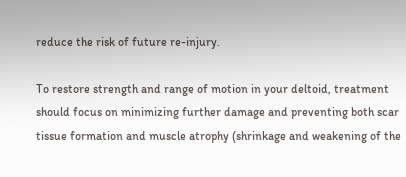reduce the risk of future re-injury.

To restore strength and range of motion in your deltoid, treatment should focus on minimizing further damage and preventing both scar tissue formation and muscle atrophy (shrinkage and weakening of the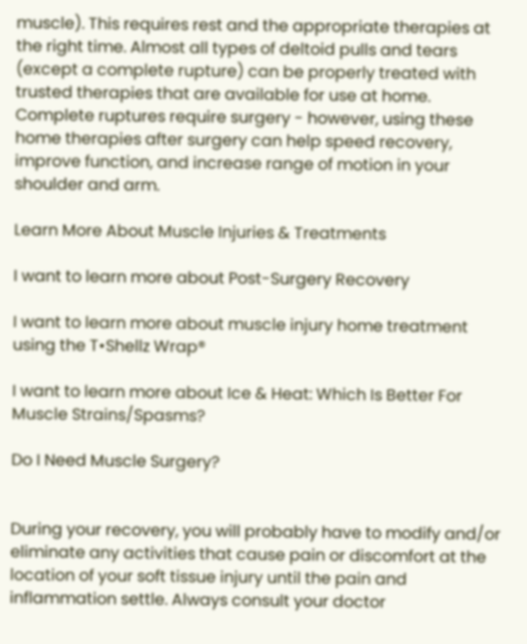muscle). This requires rest and the appropriate therapies at the right time. Almost all types of deltoid pulls and tears (except a complete rupture) can be properly treated with trusted therapies that are available for use at home. Complete ruptures require surgery - however, using these home therapies after surgery can help speed recovery, improve function, and increase range of motion in your shoulder and arm.

Learn More About Muscle Injuries & Treatments

I want to learn more about Post-Surgery Recovery

I want to learn more about muscle injury home treatment using the T•Shellz Wrap®

I want to learn more about Ice & Heat: Which Is Better For Muscle Strains/Spasms?

Do I Need Muscle Surgery?


During your recovery, you will probably have to modify and/or eliminate any activities that cause pain or discomfort at the location of your soft tissue injury until the pain and inflammation settle. Always consult your doctor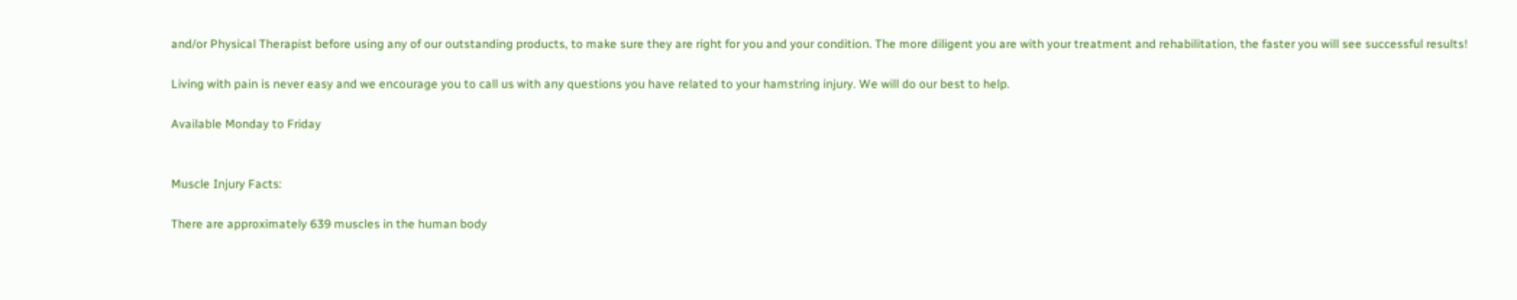and/or Physical Therapist before using any of our outstanding products, to make sure they are right for you and your condition. The more diligent you are with your treatment and rehabilitation, the faster you will see successful results!

Living with pain is never easy and we encourage you to call us with any questions you have related to your hamstring injury. We will do our best to help.

Available Monday to Friday


Muscle Injury Facts:

There are approximately 639 muscles in the human body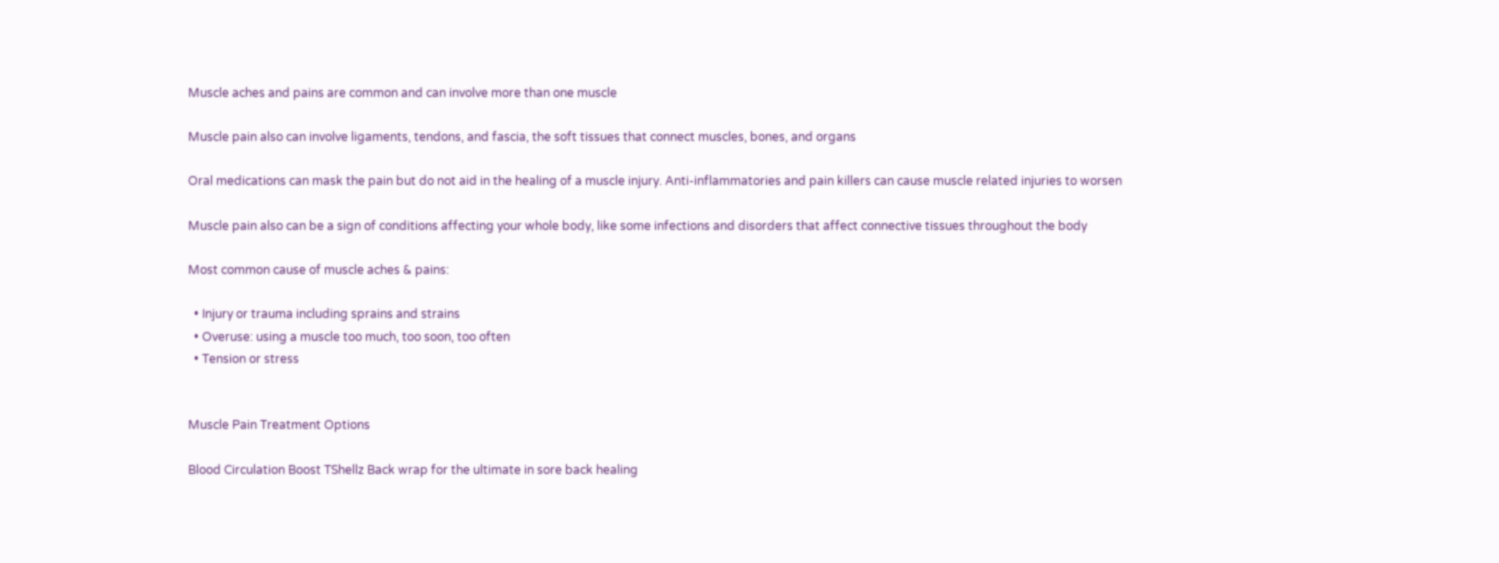Muscle aches and pains are common and can involve more than one muscle

Muscle pain also can involve ligaments, tendons, and fascia, the soft tissues that connect muscles, bones, and organs

Oral medications can mask the pain but do not aid in the healing of a muscle injury. Anti-inflammatories and pain killers can cause muscle related injuries to worsen

Muscle pain also can be a sign of conditions affecting your whole body, like some infections and disorders that affect connective tissues throughout the body

Most common cause of muscle aches & pains:

  • Injury or trauma including sprains and strains
  • Overuse: using a muscle too much, too soon, too often
  • Tension or stress


Muscle Pain Treatment Options

Blood Circulation Boost TShellz Back wrap for the ultimate in sore back healing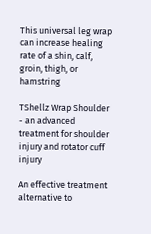This universal leg wrap can increase healing rate of a shin, calf, groin, thigh, or hamstring

TShellz Wrap Shoulder - an advanced treatment for shoulder injury and rotator cuff injury

An effective treatment alternative to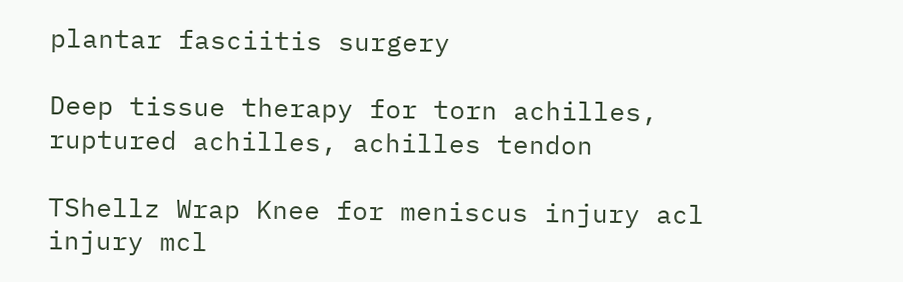plantar fasciitis surgery

Deep tissue therapy for torn achilles, ruptured achilles, achilles tendon

TShellz Wrap Knee for meniscus injury acl injury mcl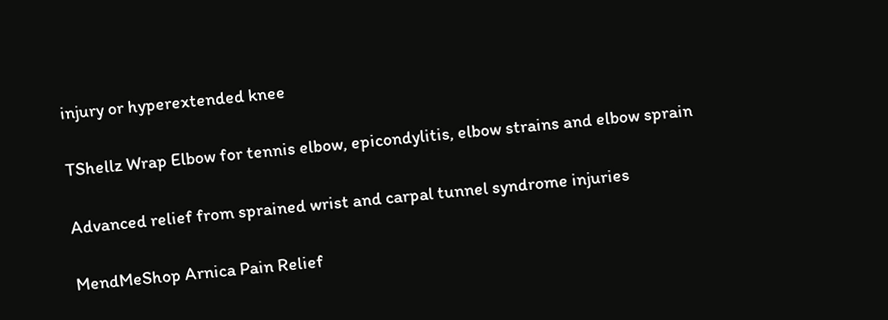injury or hyperextended knee

TShellz Wrap Elbow for tennis elbow, epicondylitis, elbow strains and elbow sprain

Advanced relief from sprained wrist and carpal tunnel syndrome injuries

MendMeShop Arnica Pain Relief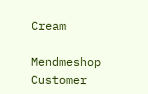Cream

Mendmeshop Customer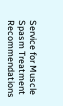Service for Muscle Spasm Treatment Recommendations